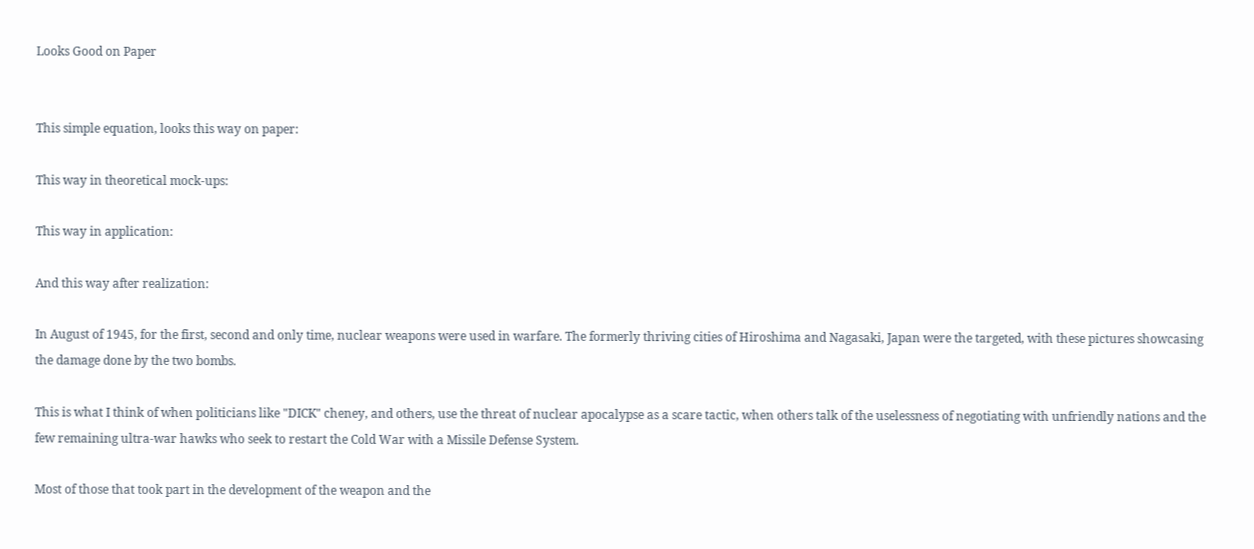Looks Good on Paper


This simple equation, looks this way on paper:

This way in theoretical mock-ups:

This way in application:

And this way after realization:

In August of 1945, for the first, second and only time, nuclear weapons were used in warfare. The formerly thriving cities of Hiroshima and Nagasaki, Japan were the targeted, with these pictures showcasing the damage done by the two bombs.

This is what I think of when politicians like "DICK" cheney, and others, use the threat of nuclear apocalypse as a scare tactic, when others talk of the uselessness of negotiating with unfriendly nations and the few remaining ultra-war hawks who seek to restart the Cold War with a Missile Defense System.

Most of those that took part in the development of the weapon and the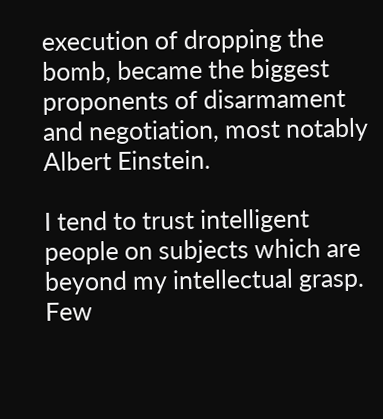execution of dropping the bomb, became the biggest proponents of disarmament and negotiation, most notably Albert Einstein.

I tend to trust intelligent people on subjects which are beyond my intellectual grasp. Few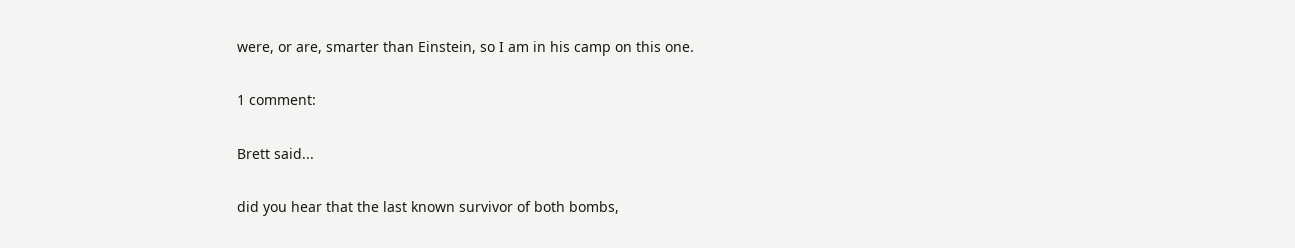were, or are, smarter than Einstein, so I am in his camp on this one.

1 comment:

Brett said...

did you hear that the last known survivor of both bombs,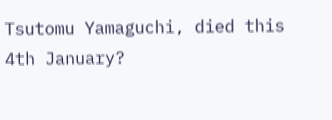Tsutomu Yamaguchi, died this 4th January?